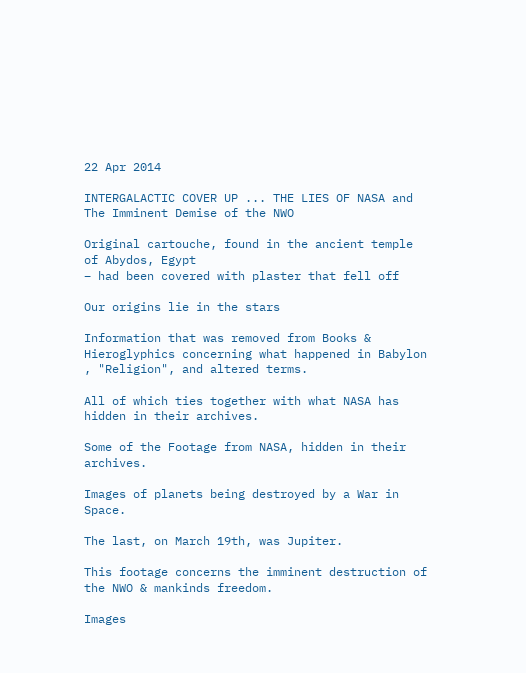22 Apr 2014

INTERGALACTIC COVER UP ... THE LIES OF NASA and The Imminent Demise of the NWO

Original cartouche, found in the ancient temple of Abydos, Egypt
– had been covered with plaster that fell off

Our origins lie in the stars

Information that was removed from Books & Hieroglyphics concerning what happened in Babylon , "Religion", and altered terms.

All of which ties together with what NASA has hidden in their archives.

Some of the Footage from NASA, hidden in their archives.

Images of planets being destroyed by a War in Space.

The last, on March 19th, was Jupiter.

This footage concerns the imminent destruction of the NWO & mankinds freedom.

Images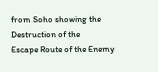from Soho showing the Destruction of the
Escape Route of the Enemy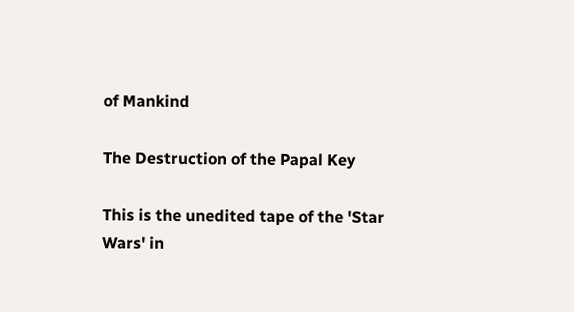of Mankind

The Destruction of the Papal Key

This is the unedited tape of the 'Star Wars' in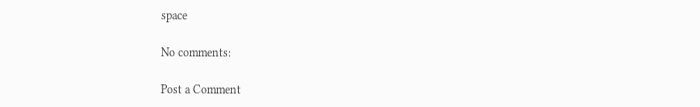space

No comments:

Post a Comment